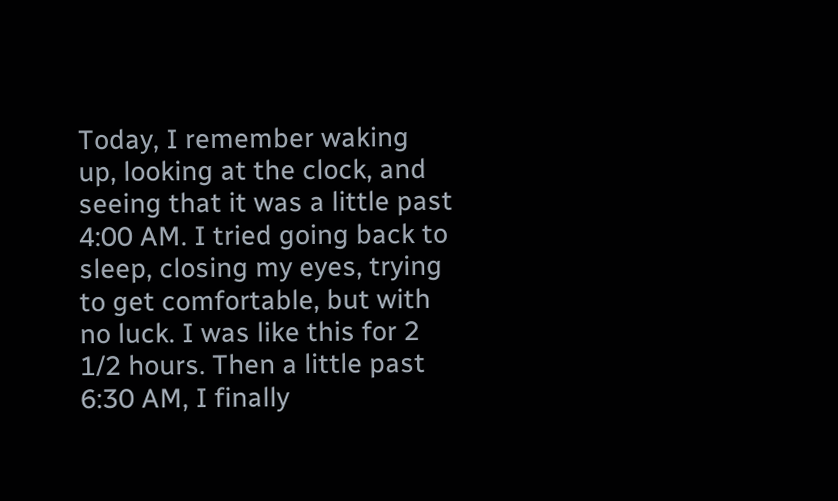Today, I remember waking up, looking at the clock, and seeing that it was a little past 4:00 AM. I tried going back to sleep, closing my eyes, trying to get comfortable, but with no luck. I was like this for 2 1/2 hours. Then a little past 6:30 AM, I finally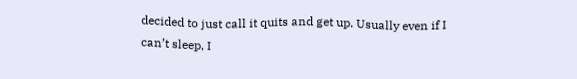decided to just call it quits and get up. Usually even if I can’t sleep, I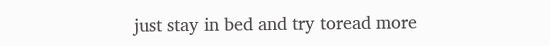just stay in bed and try toread more